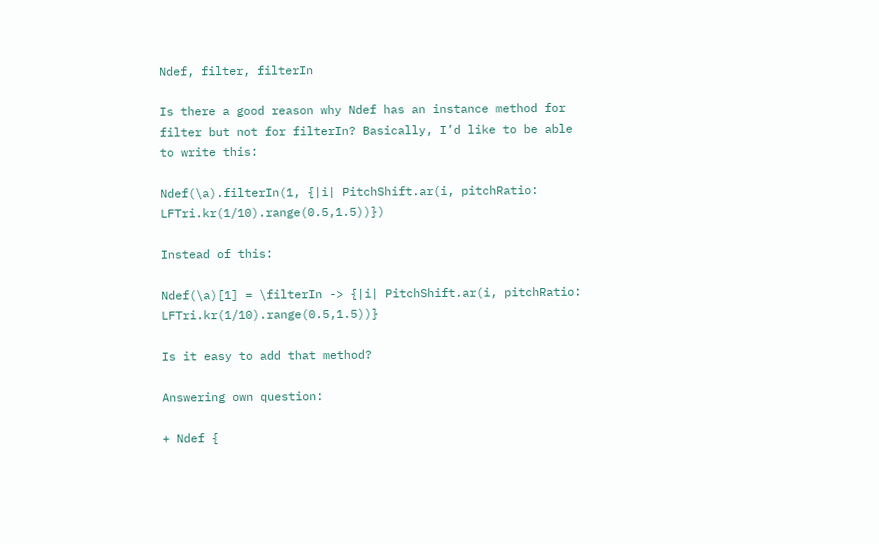Ndef, filter, filterIn

Is there a good reason why Ndef has an instance method for filter but not for filterIn? Basically, I’d like to be able to write this:

Ndef(\a).filterIn(1, {|i| PitchShift.ar(i, pitchRatio: LFTri.kr(1/10).range(0.5,1.5))})

Instead of this:

Ndef(\a)[1] = \filterIn -> {|i| PitchShift.ar(i, pitchRatio: LFTri.kr(1/10).range(0.5,1.5))}

Is it easy to add that method?

Answering own question:

+ Ndef {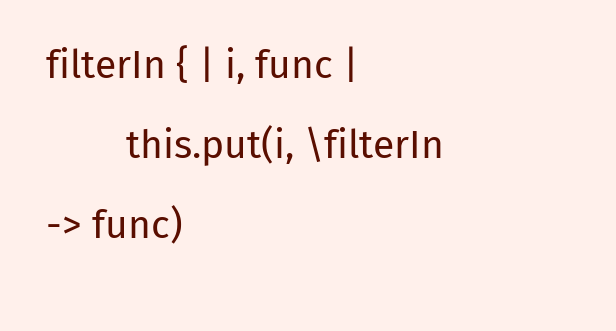filterIn { | i, func |
        this.put(i, \filterIn -> func)